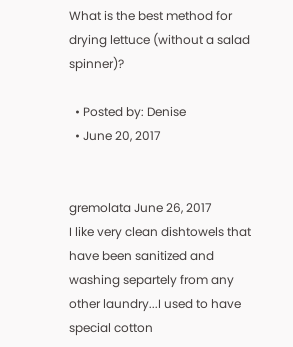What is the best method for drying lettuce (without a salad spinner)?

  • Posted by: Denise
  • June 20, 2017


gremolata June 26, 2017
I like very clean dishtowels that have been sanitized and washing separtely from any other laundry...I used to have special cotton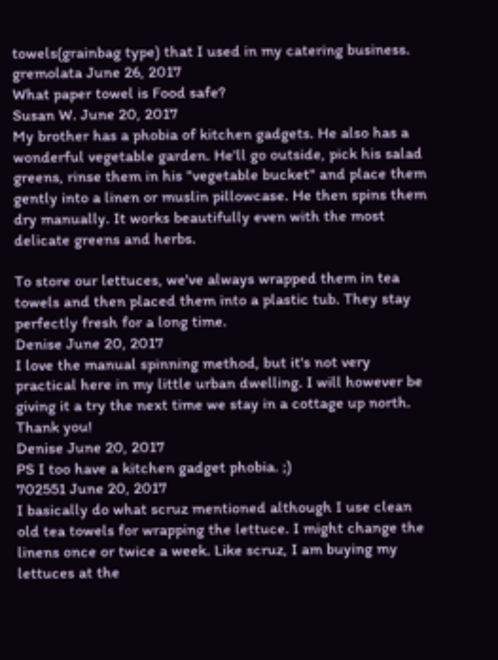towels(grainbag type) that I used in my catering business.
gremolata June 26, 2017
What paper towel is Food safe?
Susan W. June 20, 2017
My brother has a phobia of kitchen gadgets. He also has a wonderful vegetable garden. He'll go outside, pick his salad greens, rinse them in his "vegetable bucket" and place them gently into a linen or muslin pillowcase. He then spins them dry manually. It works beautifully even with the most delicate greens and herbs.

To store our lettuces, we've always wrapped them in tea towels and then placed them into a plastic tub. They stay perfectly fresh for a long time.
Denise June 20, 2017
I love the manual spinning method, but it's not very practical here in my little urban dwelling. I will however be giving it a try the next time we stay in a cottage up north. Thank you!
Denise June 20, 2017
PS I too have a kitchen gadget phobia. ;)
702551 June 20, 2017
I basically do what scruz mentioned although I use clean old tea towels for wrapping the lettuce. I might change the linens once or twice a week. Like scruz, I am buying my lettuces at the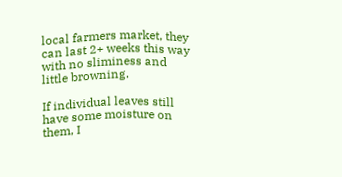local farmers market, they can last 2+ weeks this way with no sliminess and little browning.

If individual leaves still have some moisture on them, I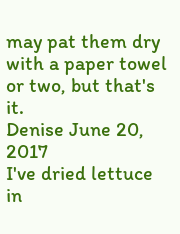may pat them dry with a paper towel or two, but that's it.
Denise June 20, 2017
I've dried lettuce in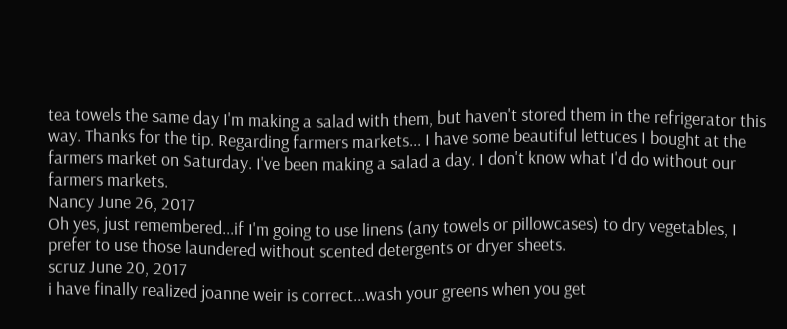tea towels the same day I'm making a salad with them, but haven't stored them in the refrigerator this way. Thanks for the tip. Regarding farmers markets... I have some beautiful lettuces I bought at the farmers market on Saturday. I've been making a salad a day. I don't know what I'd do without our farmers markets.
Nancy June 26, 2017
Oh yes, just remembered...if I'm going to use linens (any towels or pillowcases) to dry vegetables, I prefer to use those laundered without scented detergents or dryer sheets.
scruz June 20, 2017
i have finally realized joanne weir is correct...wash your greens when you get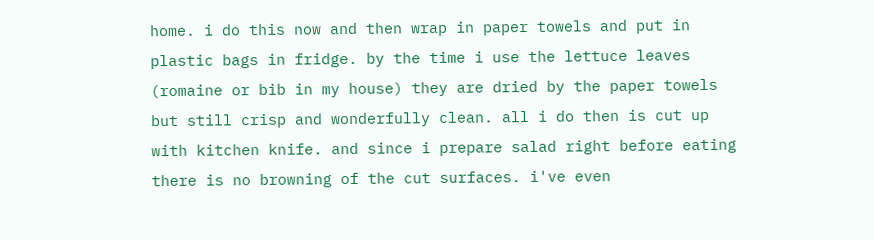home. i do this now and then wrap in paper towels and put in plastic bags in fridge. by the time i use the lettuce leaves (romaine or bib in my house) they are dried by the paper towels but still crisp and wonderfully clean. all i do then is cut up with kitchen knife. and since i prepare salad right before eating there is no browning of the cut surfaces. i've even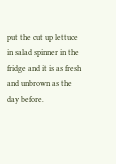put the cut up lettuce in salad spinner in the fridge and it is as fresh and unbrown as the day before.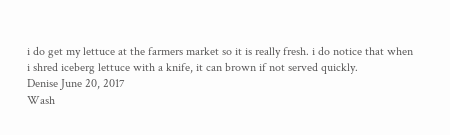i do get my lettuce at the farmers market so it is really fresh. i do notice that when i shred iceberg lettuce with a knife, it can brown if not served quickly.
Denise June 20, 2017
Wash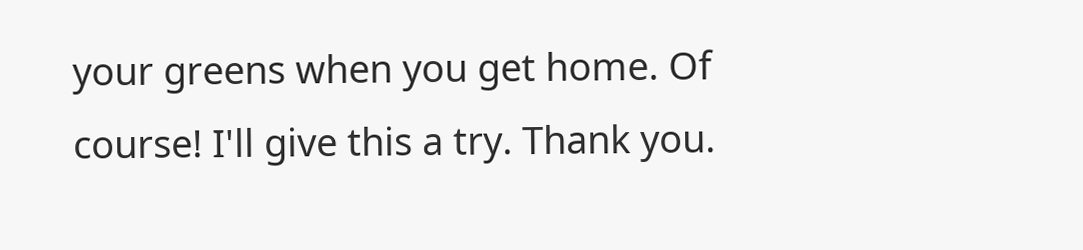your greens when you get home. Of course! I'll give this a try. Thank you.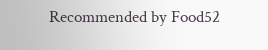Recommended by Food52